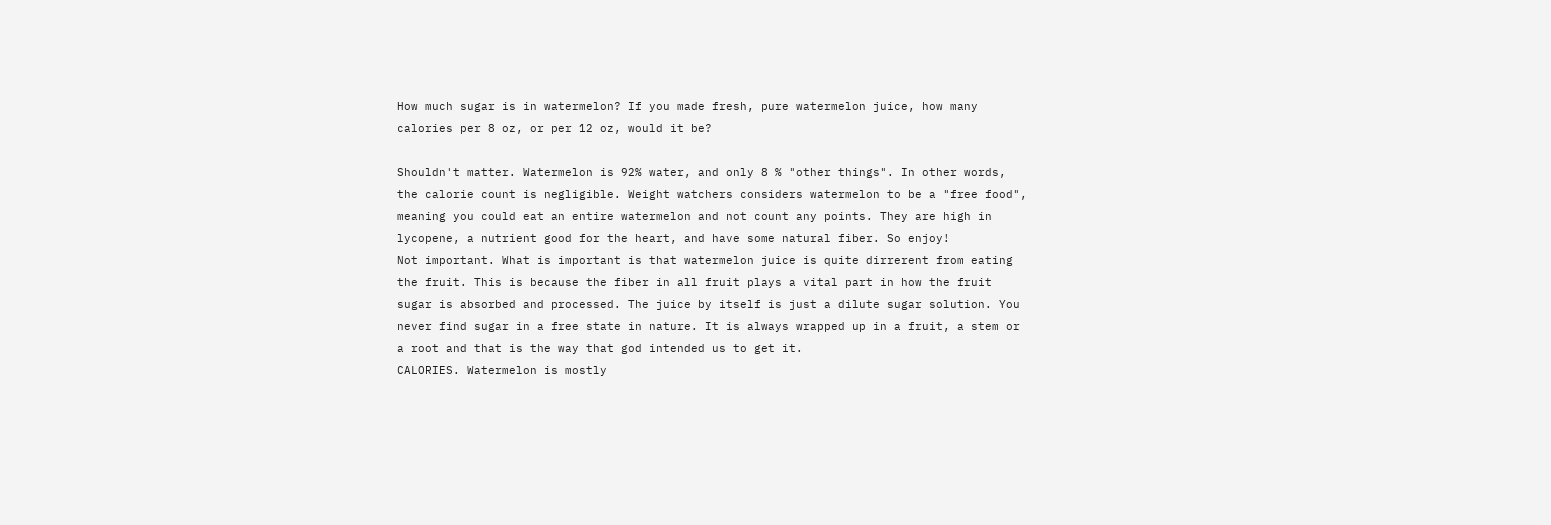How much sugar is in watermelon? If you made fresh, pure watermelon juice, how many calories per 8 oz, or per 12 oz, would it be?

Shouldn't matter. Watermelon is 92% water, and only 8 % "other things". In other words, the calorie count is negligible. Weight watchers considers watermelon to be a "free food", meaning you could eat an entire watermelon and not count any points. They are high in lycopene, a nutrient good for the heart, and have some natural fiber. So enjoy!
Not important. What is important is that watermelon juice is quite dirrerent from eating the fruit. This is because the fiber in all fruit plays a vital part in how the fruit sugar is absorbed and processed. The juice by itself is just a dilute sugar solution. You never find sugar in a free state in nature. It is always wrapped up in a fruit, a stem or a root and that is the way that god intended us to get it.
CALORIES. Watermelon is mostly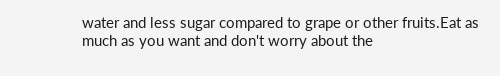water and less sugar compared to grape or other fruits.Eat as much as you want and don't worry about the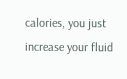calories, you just increase your fluid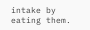intake by eating them.